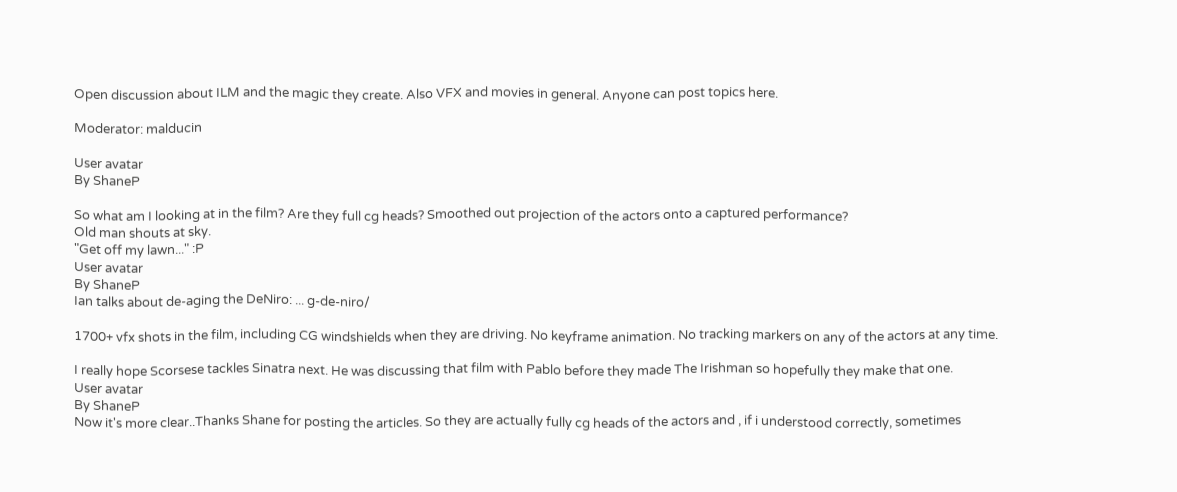Open discussion about ILM and the magic they create. Also VFX and movies in general. Anyone can post topics here.

Moderator: malducin

User avatar
By ShaneP

So what am I looking at in the film? Are they full cg heads? Smoothed out projection of the actors onto a captured performance?
Old man shouts at sky.
"Get off my lawn..." :P
User avatar
By ShaneP
Ian talks about de-aging the DeNiro: ... g-de-niro/

1700+ vfx shots in the film, including CG windshields when they are driving. No keyframe animation. No tracking markers on any of the actors at any time.

I really hope Scorsese tackles Sinatra next. He was discussing that film with Pablo before they made The Irishman so hopefully they make that one.
User avatar
By ShaneP
Now it's more clear..Thanks Shane for posting the articles. So they are actually fully cg heads of the actors and , if i understood correctly, sometimes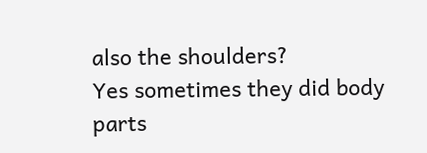also the shoulders?
Yes sometimes they did body parts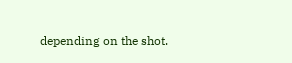depending on the shot.